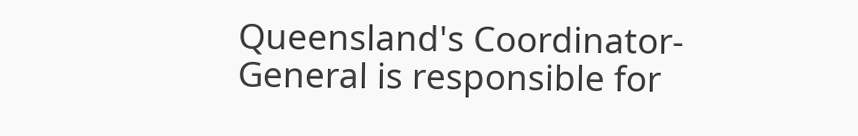Queensland's Coordinator-General is responsible for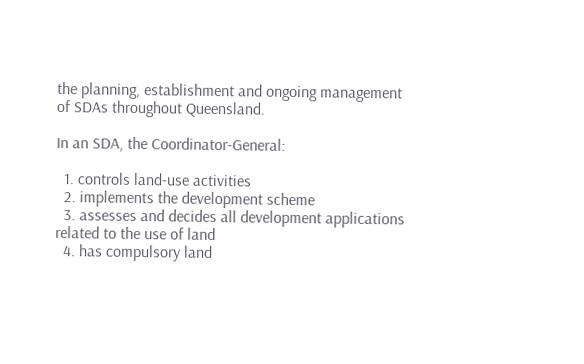the planning, establishment and ongoing management of SDAs throughout Queensland.

In an SDA, the Coordinator-General:

  1. controls land-use activities
  2. implements the development scheme
  3. assesses and decides all development applications related to the use of land
  4. has compulsory land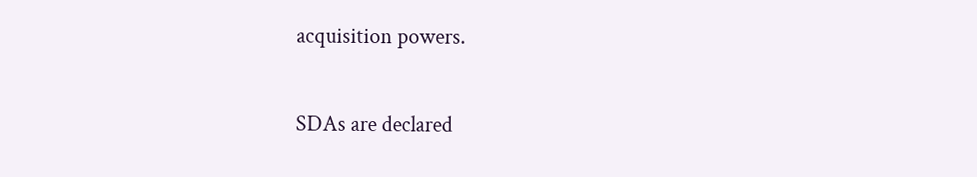acquisition powers.

SDAs are declared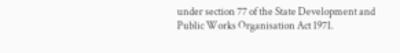under section 77 of the State Development and Public Works Organisation Act 1971.